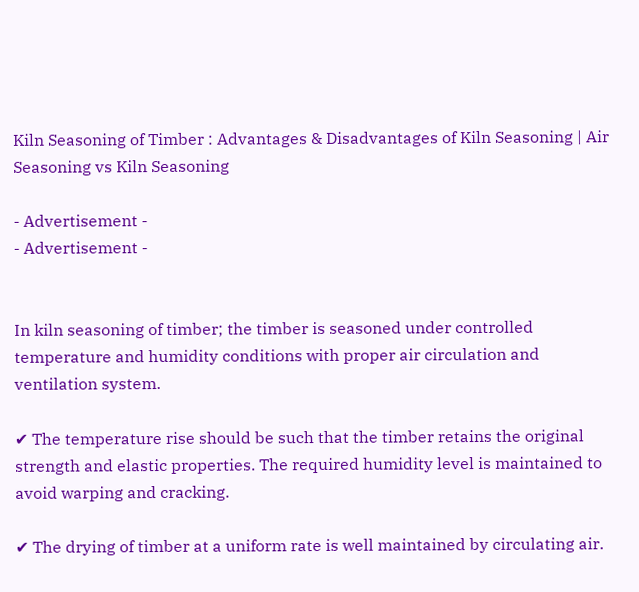Kiln Seasoning of Timber : Advantages & Disadvantages of Kiln Seasoning | Air Seasoning vs Kiln Seasoning

- Advertisement -
- Advertisement -


In kiln seasoning of timber; the timber is seasoned under controlled temperature and humidity conditions with proper air circulation and ventilation system.

✔ The temperature rise should be such that the timber retains the original strength and elastic properties. The required humidity level is maintained to avoid warping and cracking.

✔ The drying of timber at a uniform rate is well maintained by circulating air.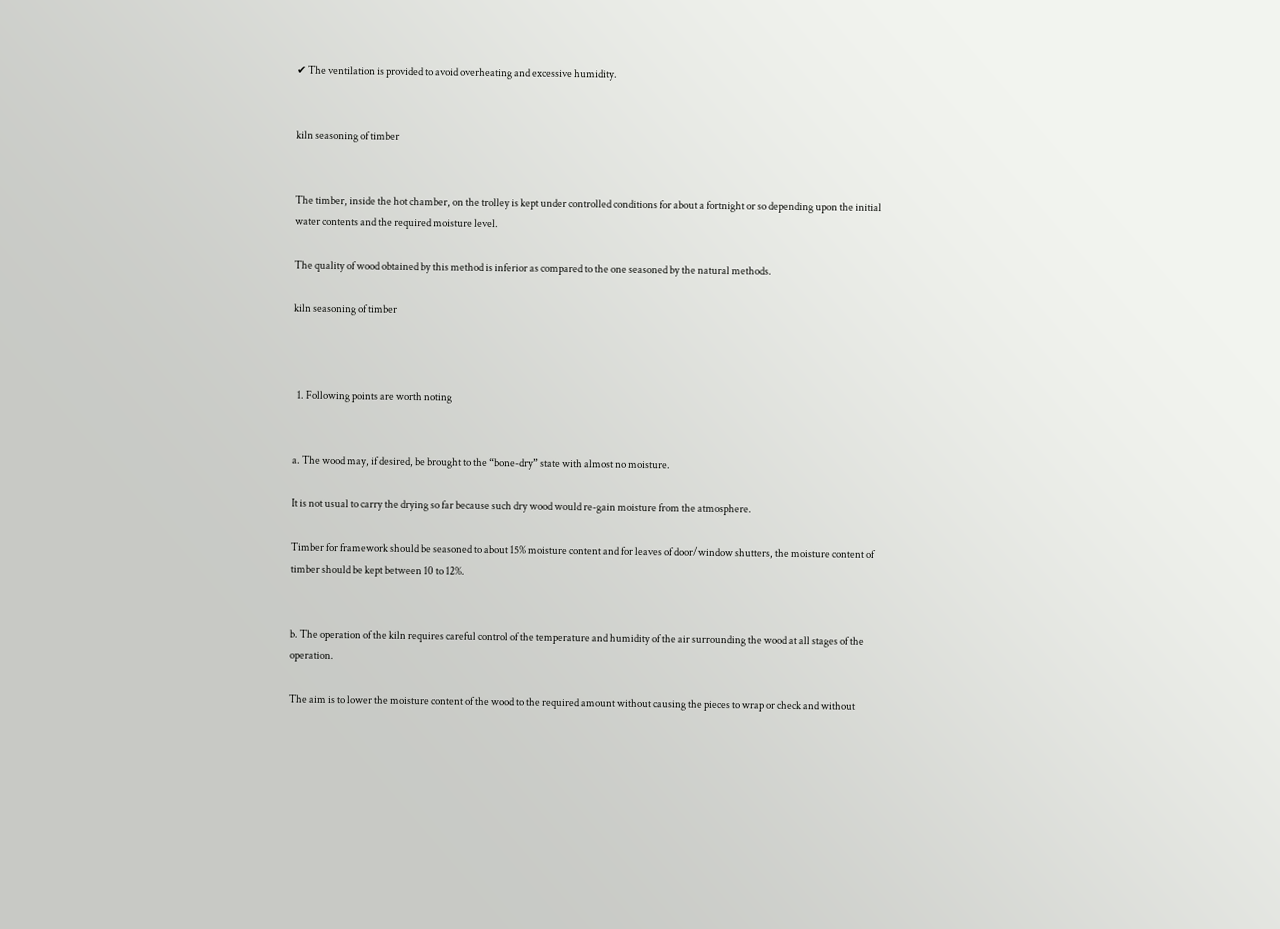✔ The ventilation is provided to avoid overheating and excessive humidity.


kiln seasoning of timber


The timber, inside the hot chamber, on the trolley is kept under controlled conditions for about a fortnight or so depending upon the initial water contents and the required moisture level.

The quality of wood obtained by this method is inferior as compared to the one seasoned by the natural methods.

kiln seasoning of timber



  1. Following points are worth noting


a. The wood may, if desired, be brought to the “bone-dry” state with almost no moisture.

It is not usual to carry the drying so far because such dry wood would re-gain moisture from the atmosphere.

Timber for framework should be seasoned to about 15% moisture content and for leaves of door/window shutters, the moisture content of timber should be kept between 10 to 12%.


b. The operation of the kiln requires careful control of the temperature and humidity of the air surrounding the wood at all stages of the operation.

The aim is to lower the moisture content of the wood to the required amount without causing the pieces to wrap or check and without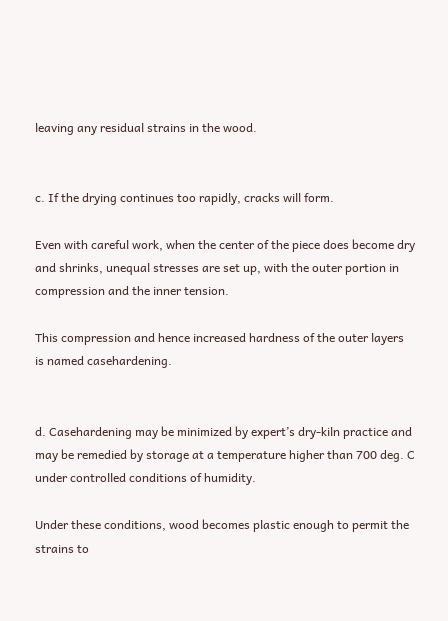leaving any residual strains in the wood.


c. If the drying continues too rapidly, cracks will form.

Even with careful work, when the center of the piece does become dry and shrinks, unequal stresses are set up, with the outer portion in compression and the inner tension.

This compression and hence increased hardness of the outer layers is named casehardening.


d. Casehardening may be minimized by expert’s dry-kiln practice and may be remedied by storage at a temperature higher than 700 deg. C under controlled conditions of humidity.

Under these conditions, wood becomes plastic enough to permit the strains to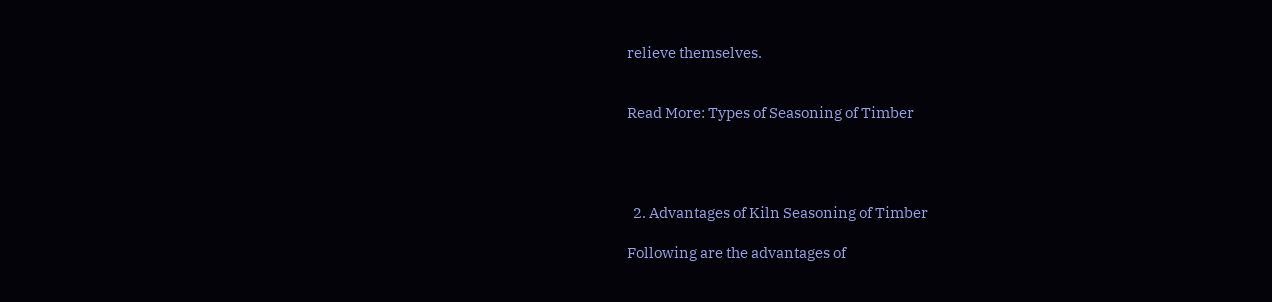relieve themselves.


Read More: Types of Seasoning of Timber




  2. Advantages of Kiln Seasoning of Timber

Following are the advantages of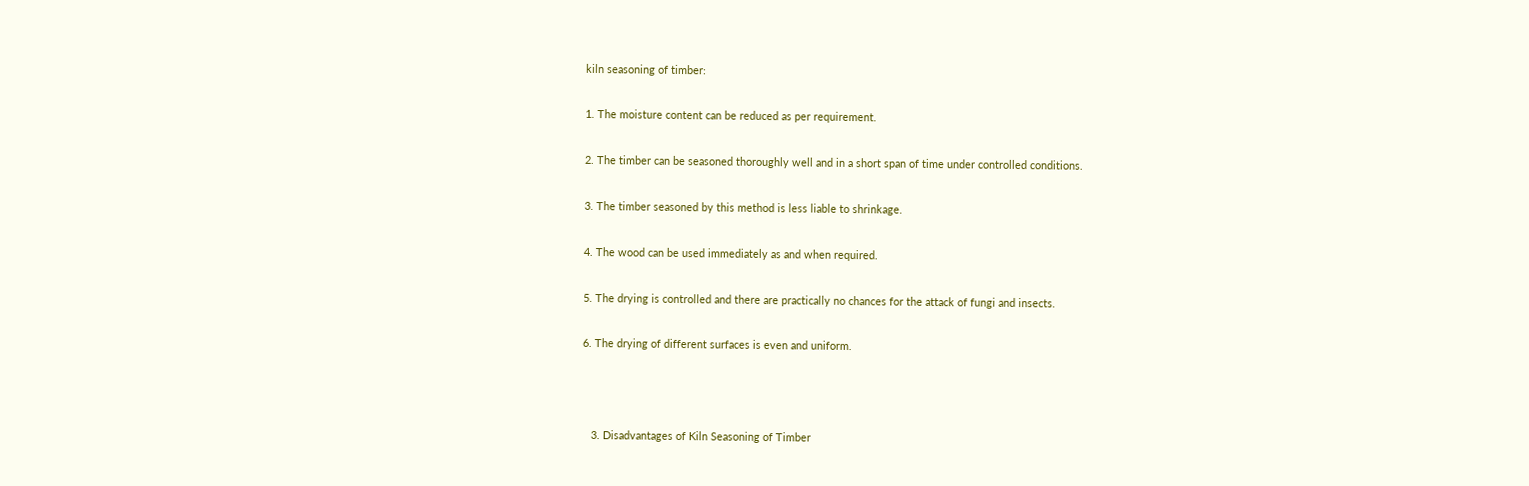kiln seasoning of timber:

1. The moisture content can be reduced as per requirement.

2. The timber can be seasoned thoroughly well and in a short span of time under controlled conditions.

3. The timber seasoned by this method is less liable to shrinkage.

4. The wood can be used immediately as and when required.

5. The drying is controlled and there are practically no chances for the attack of fungi and insects.

6. The drying of different surfaces is even and uniform.



   3. Disadvantages of Kiln Seasoning of Timber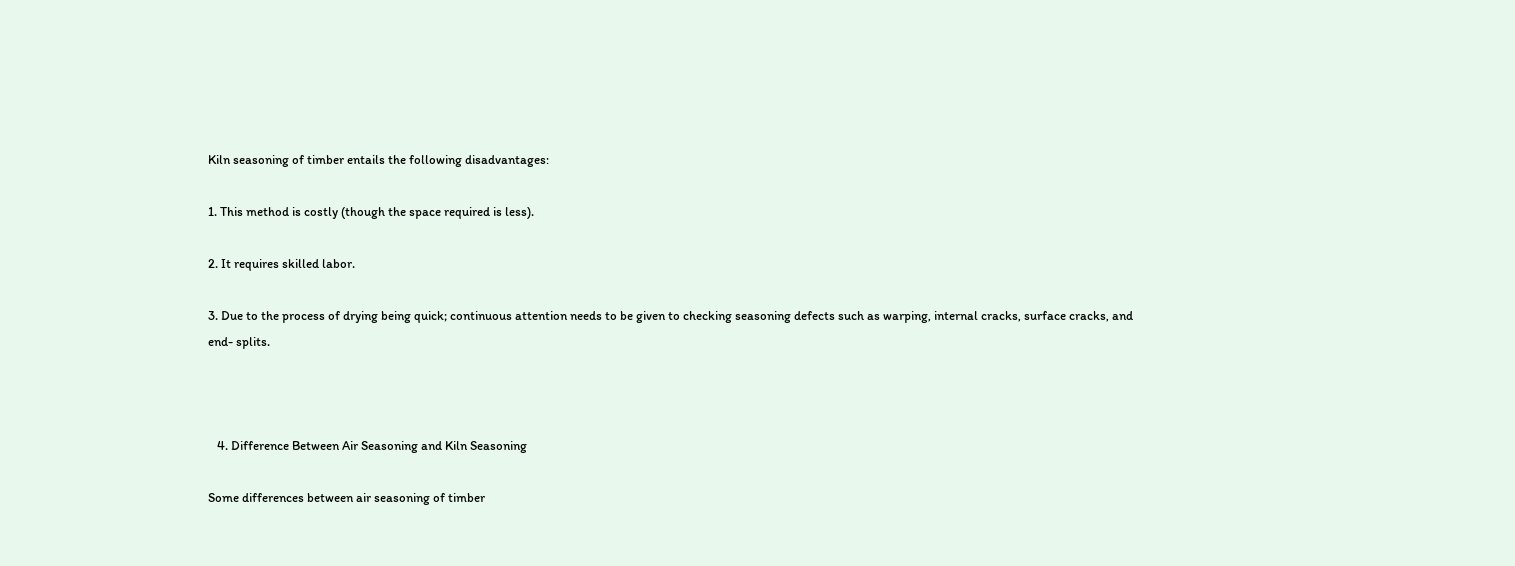Kiln seasoning of timber entails the following disadvantages:

1. This method is costly (though the space required is less).

2. It requires skilled labor.

3. Due to the process of drying being quick; continuous attention needs to be given to checking seasoning defects such as warping, internal cracks, surface cracks, and end- splits.



   4. Difference Between Air Seasoning and Kiln Seasoning

Some differences between air seasoning of timber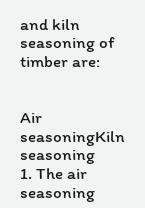and kiln seasoning of timber are:


Air seasoningKiln seasoning
1. The air seasoning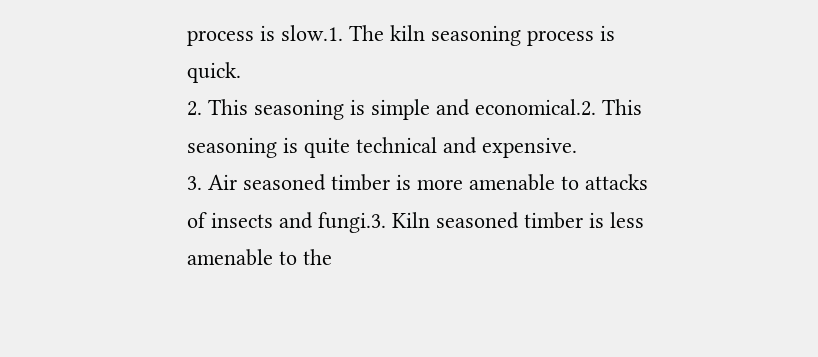process is slow.1. The kiln seasoning process is quick.
2. This seasoning is simple and economical.2. This seasoning is quite technical and expensive.
3. Air seasoned timber is more amenable to attacks of insects and fungi.3. Kiln seasoned timber is less amenable to the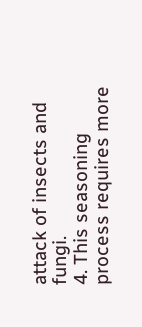attack of insects and fungi.
4. This seasoning process requires more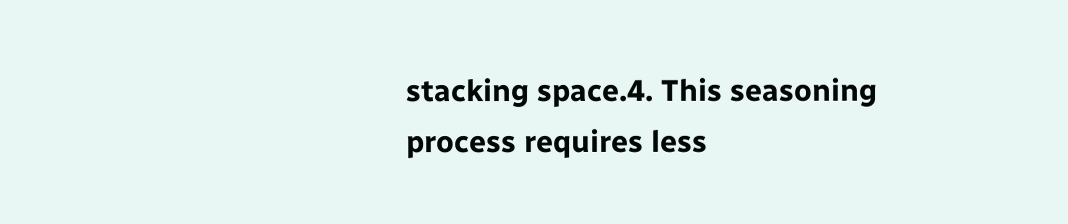stacking space.4. This seasoning process requires less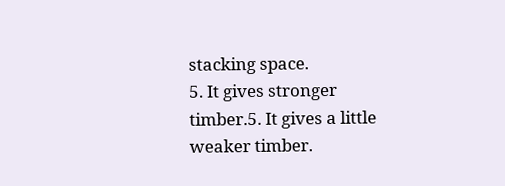stacking space.
5. It gives stronger timber.5. It gives a little weaker timber.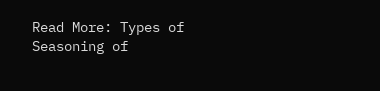Read More: Types of Seasoning of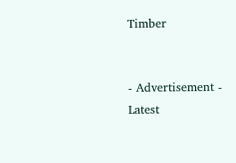Timber


- Advertisement -
Latest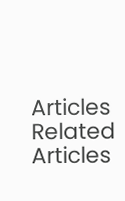Articles
Related Articles